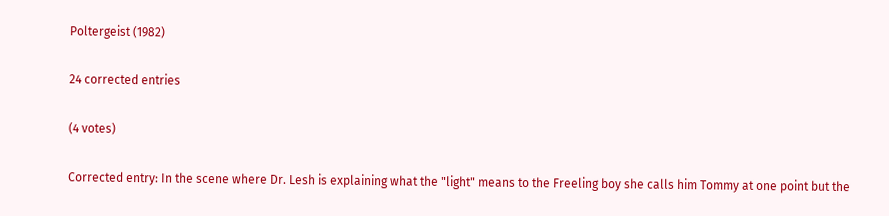Poltergeist (1982)

24 corrected entries

(4 votes)

Corrected entry: In the scene where Dr. Lesh is explaining what the "light" means to the Freeling boy she calls him Tommy at one point but the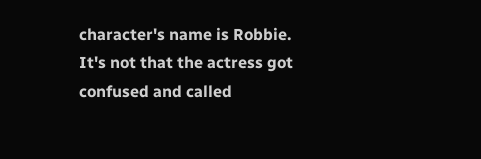character's name is Robbie. It's not that the actress got confused and called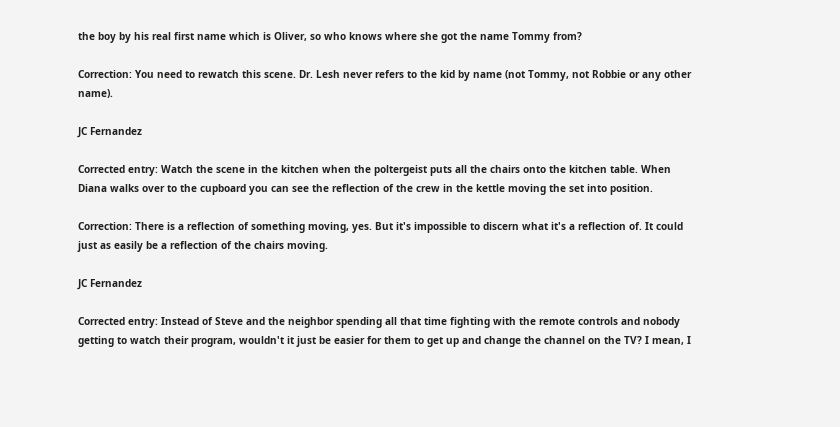the boy by his real first name which is Oliver, so who knows where she got the name Tommy from?

Correction: You need to rewatch this scene. Dr. Lesh never refers to the kid by name (not Tommy, not Robbie or any other name).

JC Fernandez

Corrected entry: Watch the scene in the kitchen when the poltergeist puts all the chairs onto the kitchen table. When Diana walks over to the cupboard you can see the reflection of the crew in the kettle moving the set into position.

Correction: There is a reflection of something moving, yes. But it's impossible to discern what it's a reflection of. It could just as easily be a reflection of the chairs moving.

JC Fernandez

Corrected entry: Instead of Steve and the neighbor spending all that time fighting with the remote controls and nobody getting to watch their program, wouldn't it just be easier for them to get up and change the channel on the TV? I mean, I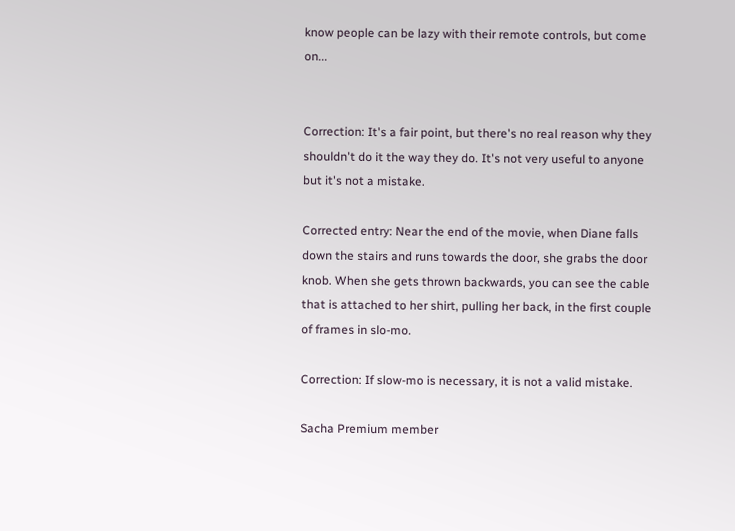know people can be lazy with their remote controls, but come on...


Correction: It's a fair point, but there's no real reason why they shouldn't do it the way they do. It's not very useful to anyone but it's not a mistake.

Corrected entry: Near the end of the movie, when Diane falls down the stairs and runs towards the door, she grabs the door knob. When she gets thrown backwards, you can see the cable that is attached to her shirt, pulling her back, in the first couple of frames in slo-mo.

Correction: If slow-mo is necessary, it is not a valid mistake.

Sacha Premium member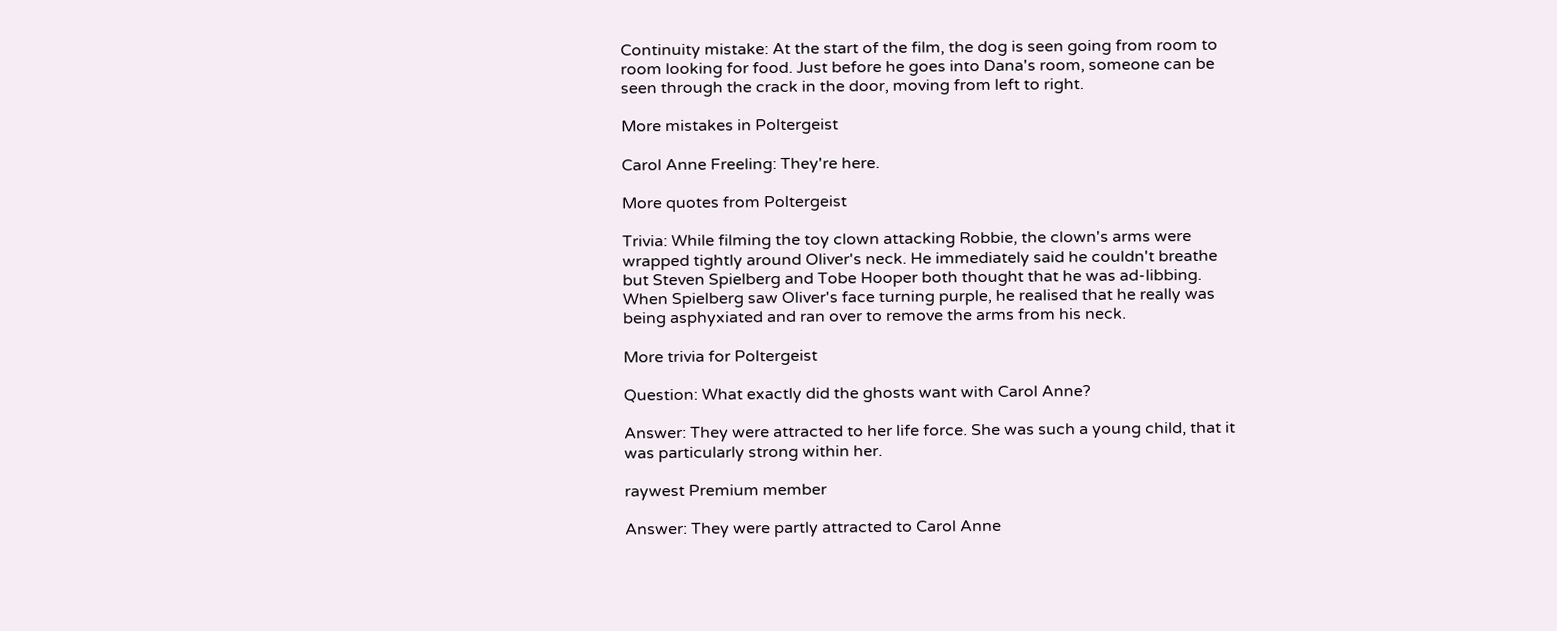Continuity mistake: At the start of the film, the dog is seen going from room to room looking for food. Just before he goes into Dana's room, someone can be seen through the crack in the door, moving from left to right.

More mistakes in Poltergeist

Carol Anne Freeling: They're here.

More quotes from Poltergeist

Trivia: While filming the toy clown attacking Robbie, the clown's arms were wrapped tightly around Oliver's neck. He immediately said he couldn't breathe but Steven Spielberg and Tobe Hooper both thought that he was ad-libbing. When Spielberg saw Oliver's face turning purple, he realised that he really was being asphyxiated and ran over to remove the arms from his neck.

More trivia for Poltergeist

Question: What exactly did the ghosts want with Carol Anne?

Answer: They were attracted to her life force. She was such a young child, that it was particularly strong within her.

raywest Premium member

Answer: They were partly attracted to Carol Anne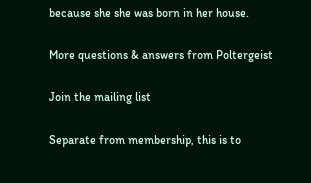because she she was born in her house.

More questions & answers from Poltergeist

Join the mailing list

Separate from membership, this is to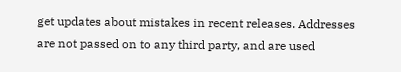get updates about mistakes in recent releases. Addresses are not passed on to any third party, and are used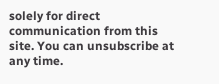solely for direct communication from this site. You can unsubscribe at any time.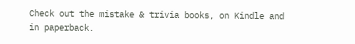Check out the mistake & trivia books, on Kindle and in paperback.